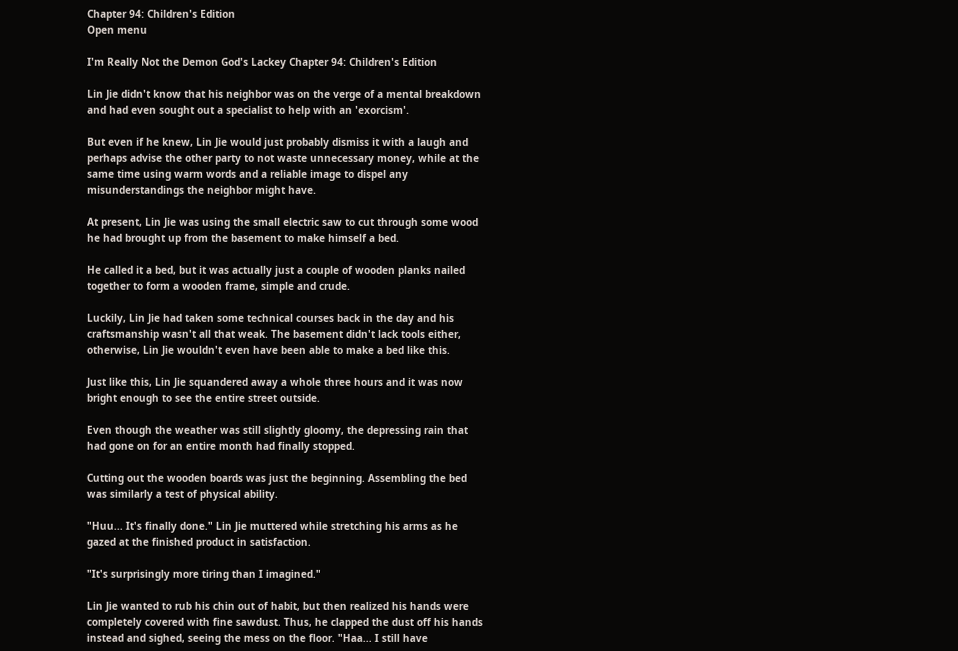Chapter 94: Children's Edition
Open menu

I'm Really Not the Demon God's Lackey Chapter 94: Children's Edition

Lin Jie didn't know that his neighbor was on the verge of a mental breakdown and had even sought out a specialist to help with an 'exorcism'.

But even if he knew, Lin Jie would just probably dismiss it with a laugh and perhaps advise the other party to not waste unnecessary money, while at the same time using warm words and a reliable image to dispel any misunderstandings the neighbor might have.

At present, Lin Jie was using the small electric saw to cut through some wood he had brought up from the basement to make himself a bed.

He called it a bed, but it was actually just a couple of wooden planks nailed together to form a wooden frame, simple and crude.

Luckily, Lin Jie had taken some technical courses back in the day and his craftsmanship wasn't all that weak. The basement didn't lack tools either, otherwise, Lin Jie wouldn't even have been able to make a bed like this.

Just like this, Lin Jie squandered away a whole three hours and it was now bright enough to see the entire street outside.

Even though the weather was still slightly gloomy, the depressing rain that had gone on for an entire month had finally stopped.

Cutting out the wooden boards was just the beginning. Assembling the bed was similarly a test of physical ability.

"Huu... It's finally done." Lin Jie muttered while stretching his arms as he gazed at the finished product in satisfaction.

"It's surprisingly more tiring than I imagined."

Lin Jie wanted to rub his chin out of habit, but then realized his hands were completely covered with fine sawdust. Thus, he clapped the dust off his hands instead and sighed, seeing the mess on the floor. "Haa... I still have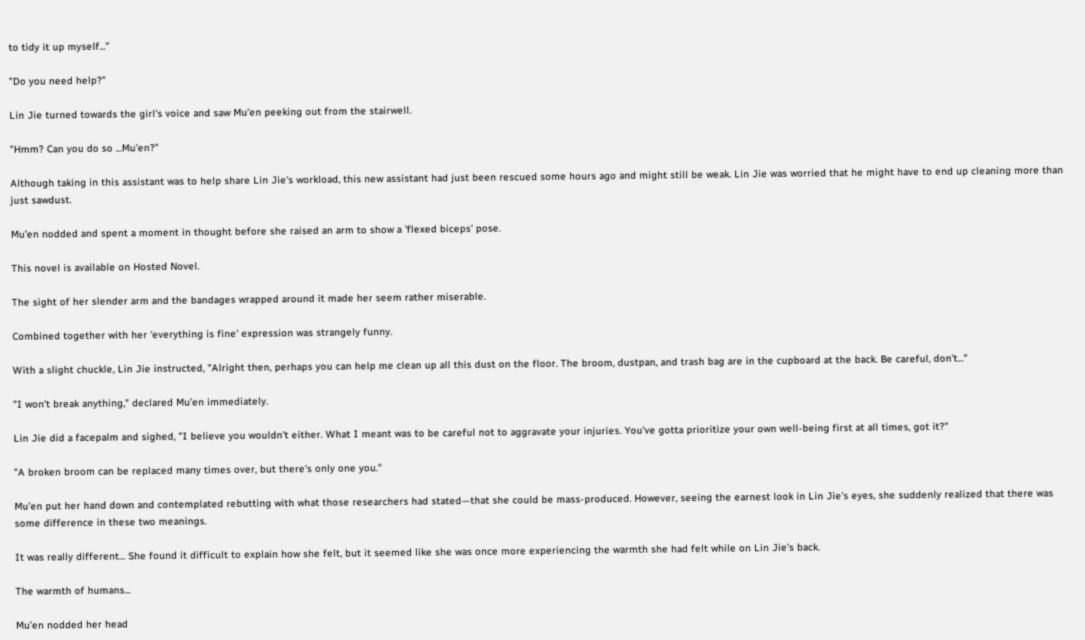to tidy it up myself..."

"Do you need help?"

Lin Jie turned towards the girl's voice and saw Mu’en peeking out from the stairwell.

"Hmm? Can you do so ...Mu’en?"

Although taking in this assistant was to help share Lin Jie's workload, this new assistant had just been rescued some hours ago and might still be weak. Lin Jie was worried that he might have to end up cleaning more than just sawdust.

Mu’en nodded and spent a moment in thought before she raised an arm to show a 'flexed biceps' pose.

This novel is available on Hosted Novel.

The sight of her slender arm and the bandages wrapped around it made her seem rather miserable.

Combined together with her 'everything is fine' expression was strangely funny.

With a slight chuckle, Lin Jie instructed, "Alright then, perhaps you can help me clean up all this dust on the floor. The broom, dustpan, and trash bag are in the cupboard at the back. Be careful, don't..."

"I won't break anything," declared Mu’en immediately.

Lin Jie did a facepalm and sighed, "I believe you wouldn't either. What I meant was to be careful not to aggravate your injuries. You've gotta prioritize your own well-being first at all times, got it?"

"A broken broom can be replaced many times over, but there's only one you."

Mu’en put her hand down and contemplated rebutting with what those researchers had stated—that she could be mass-produced. However, seeing the earnest look in Lin Jie's eyes, she suddenly realized that there was some difference in these two meanings.

It was really different... She found it difficult to explain how she felt, but it seemed like she was once more experiencing the warmth she had felt while on Lin Jie's back.

The warmth of humans...

Mu’en nodded her head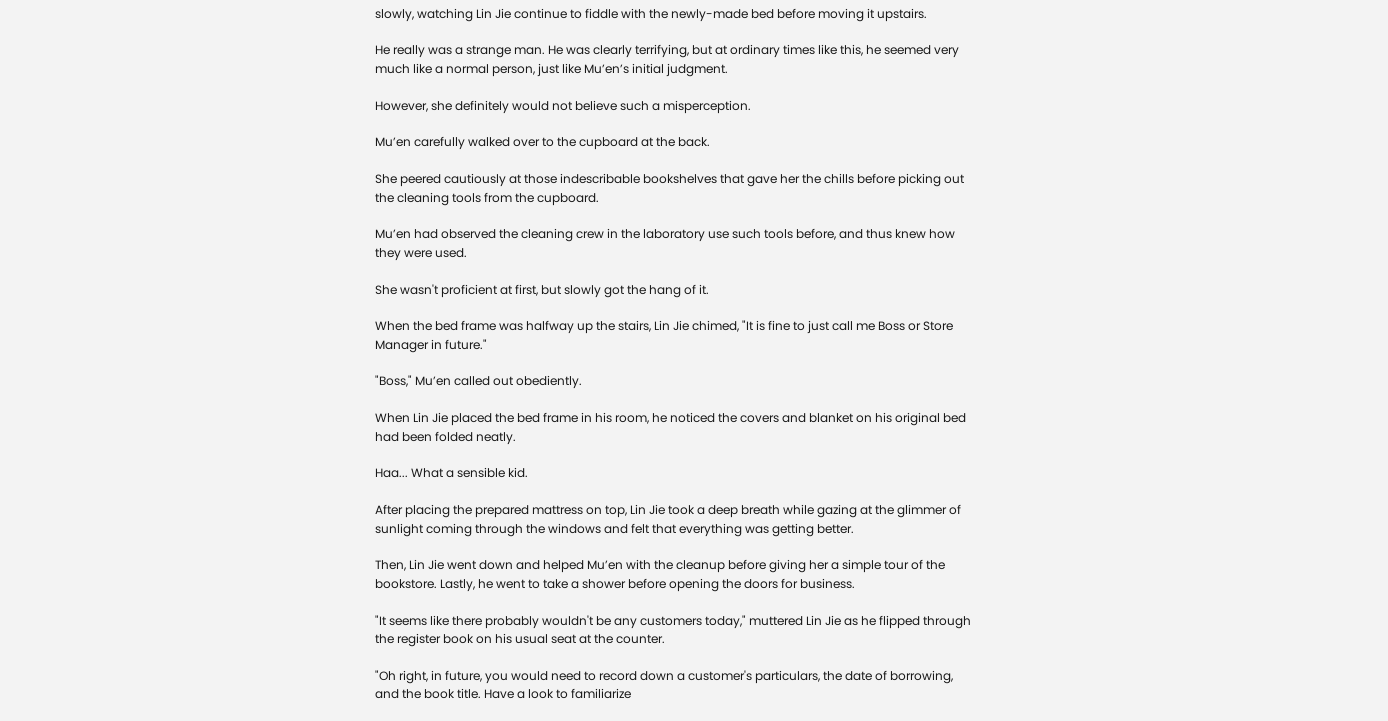slowly, watching Lin Jie continue to fiddle with the newly-made bed before moving it upstairs.

He really was a strange man. He was clearly terrifying, but at ordinary times like this, he seemed very much like a normal person, just like Mu’en’s initial judgment.

However, she definitely would not believe such a misperception.

Mu’en carefully walked over to the cupboard at the back.

She peered cautiously at those indescribable bookshelves that gave her the chills before picking out the cleaning tools from the cupboard.

Mu’en had observed the cleaning crew in the laboratory use such tools before, and thus knew how they were used.

She wasn't proficient at first, but slowly got the hang of it.

When the bed frame was halfway up the stairs, Lin Jie chimed, "It is fine to just call me Boss or Store Manager in future."

"Boss," Mu’en called out obediently.

When Lin Jie placed the bed frame in his room, he noticed the covers and blanket on his original bed had been folded neatly.

Haa... What a sensible kid.

After placing the prepared mattress on top, Lin Jie took a deep breath while gazing at the glimmer of sunlight coming through the windows and felt that everything was getting better.

Then, Lin Jie went down and helped Mu’en with the cleanup before giving her a simple tour of the bookstore. Lastly, he went to take a shower before opening the doors for business.

"It seems like there probably wouldn't be any customers today," muttered Lin Jie as he flipped through the register book on his usual seat at the counter.

"Oh right, in future, you would need to record down a customer's particulars, the date of borrowing, and the book title. Have a look to familiarize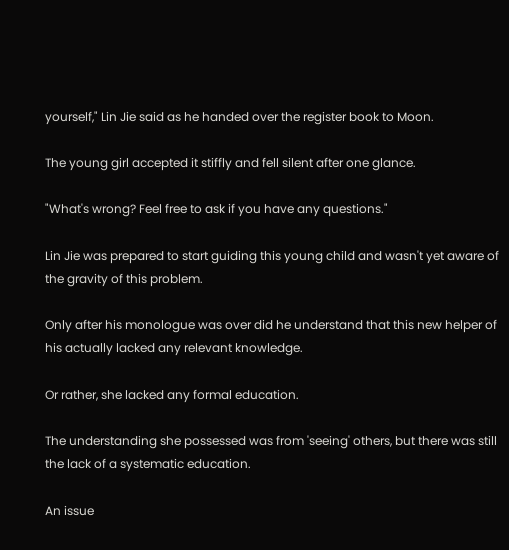yourself," Lin Jie said as he handed over the register book to Moon.

The young girl accepted it stiffly and fell silent after one glance.

"What's wrong? Feel free to ask if you have any questions."

Lin Jie was prepared to start guiding this young child and wasn't yet aware of the gravity of this problem.

Only after his monologue was over did he understand that this new helper of his actually lacked any relevant knowledge.

Or rather, she lacked any formal education.

The understanding she possessed was from 'seeing' others, but there was still the lack of a systematic education.

An issue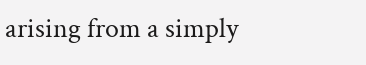arising from a simply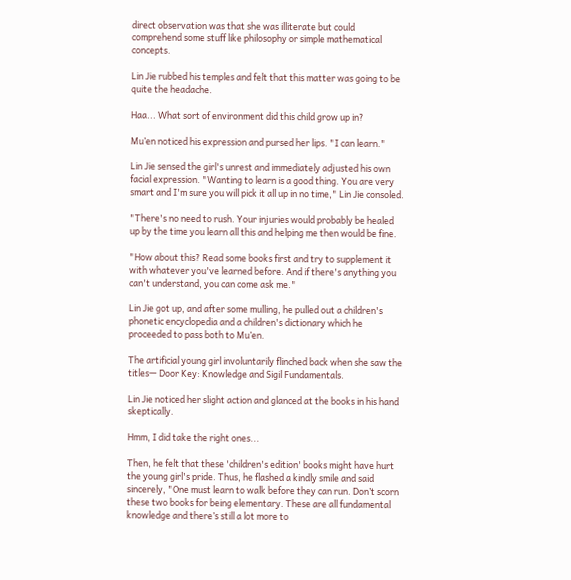direct observation was that she was illiterate but could comprehend some stuff like philosophy or simple mathematical concepts.

Lin Jie rubbed his temples and felt that this matter was going to be quite the headache.

Haa... What sort of environment did this child grow up in?

Mu’en noticed his expression and pursed her lips. "I can learn."

Lin Jie sensed the girl's unrest and immediately adjusted his own facial expression. "Wanting to learn is a good thing. You are very smart and I'm sure you will pick it all up in no time," Lin Jie consoled.

"There's no need to rush. Your injuries would probably be healed up by the time you learn all this and helping me then would be fine.

"How about this? Read some books first and try to supplement it with whatever you've learned before. And if there's anything you can't understand, you can come ask me."

Lin Jie got up, and after some mulling, he pulled out a children's phonetic encyclopedia and a children's dictionary which he proceeded to pass both to Mu’en.

The artificial young girl involuntarily flinched back when she saw the titles— Door Key: Knowledge and Sigil Fundamentals.

Lin Jie noticed her slight action and glanced at the books in his hand skeptically.

Hmm, I did take the right ones...

Then, he felt that these 'children's edition' books might have hurt the young girl's pride. Thus, he flashed a kindly smile and said sincerely, "One must learn to walk before they can run. Don’t scorn these two books for being elementary. These are all fundamental knowledge and there’s still a lot more to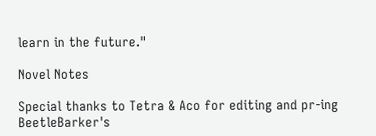learn in the future."

Novel Notes

Special thanks to Tetra & Aco for editing and pr-ing
BeetleBarker's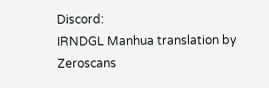Discord:
IRNDGL Manhua translation by Zeroscans